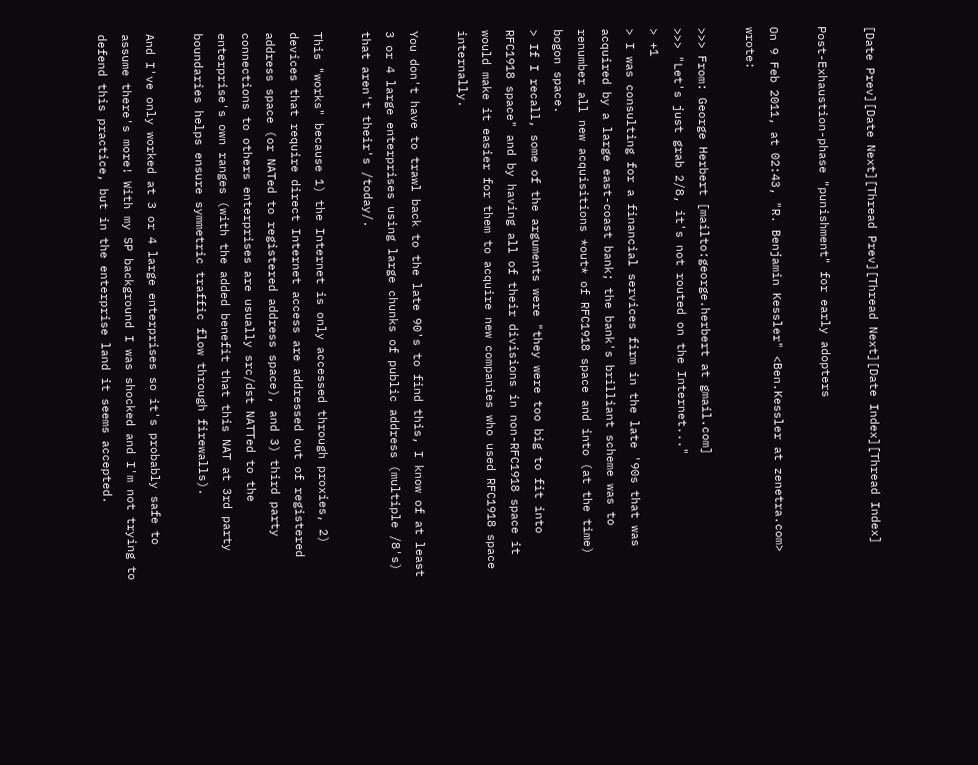[Date Prev][Date Next][Thread Prev][Thread Next][Date Index][Thread Index]

Post-Exhaustion-phase "punishment" for early adopters

On 9 Feb 2011, at 02:43, "R. Benjamin Kessler" <Ben.Kessler at zenetra.com> wrote:

>>> From: George Herbert [mailto:george.herbert at gmail.com]
>>> "Let's just grab 2/8, it's not routed on the Internet..."
> +1
> I was consulting for a financial services firm in the late '90s that was acquired by a large east-coast bank; the bank's brilliant scheme was to renumber all new acquisitions *out* of RFC1918 space and into (at the time) bogon space.
> If I recall, some of the arguments were "they were too big to fit into RFC1918 space" and by having all of their divisions in non-RFC1918 space it would make it easier for them to acquire new companies who used RFC1918 space internally.

You don't have to trawl back to the late 90's to find this, I know of at least 3 or 4 large enterprises using large chunks of public address (multiple /8's) that aren't their's /today/.

This "works" because 1) the Internet is only accessed through proxies, 2) devices that require direct Internet access are addressed out of registered address space (or NATed to registered address space), and 3) third party connections to others enterprises are usually src/dst NATTed to the enterprise's own ranges (with the added benefit that this NAT at 3rd party boundaries helps ensure symmetric traffic flow through firewalls).

And I've only worked at 3 or 4 large enterprises so it's probably safe to assume there's more! With my SP background I was shocked and I'm not trying to defend this practice, but in the enterprise land it seems accepted.